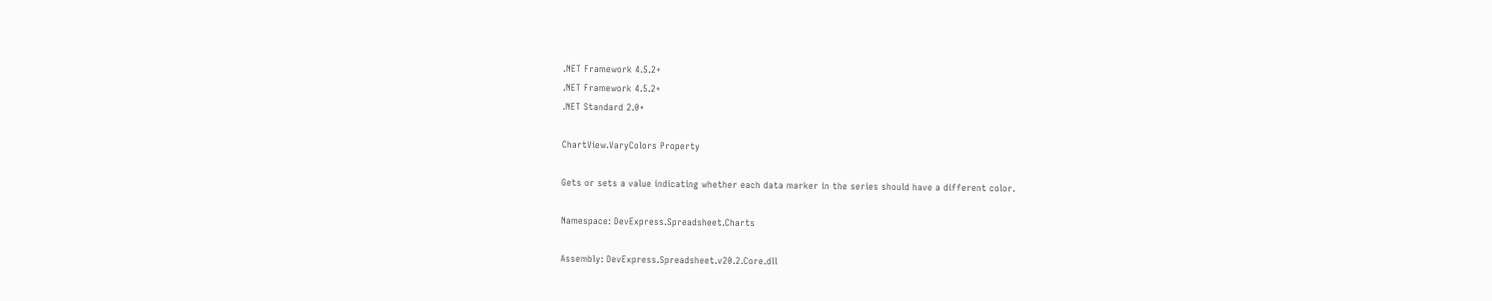.NET Framework 4.5.2+
.NET Framework 4.5.2+
.NET Standard 2.0+

ChartView.VaryColors Property

Gets or sets a value indicating whether each data marker in the series should have a different color.

Namespace: DevExpress.Spreadsheet.Charts

Assembly: DevExpress.Spreadsheet.v20.2.Core.dll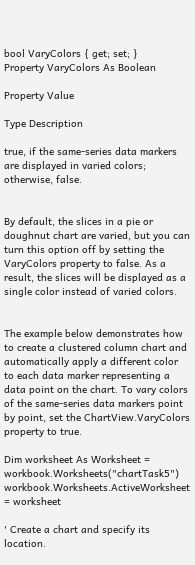bool VaryColors { get; set; }
Property VaryColors As Boolean

Property Value

Type Description

true, if the same-series data markers are displayed in varied colors; otherwise, false.


By default, the slices in a pie or doughnut chart are varied, but you can turn this option off by setting the VaryColors property to false. As a result, the slices will be displayed as a single color instead of varied colors.


The example below demonstrates how to create a clustered column chart and automatically apply a different color to each data marker representing a data point on the chart. To vary colors of the same-series data markers point by point, set the ChartView.VaryColors property to true.

Dim worksheet As Worksheet = workbook.Worksheets("chartTask5")
workbook.Worksheets.ActiveWorksheet = worksheet

' Create a chart and specify its location.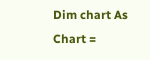Dim chart As Chart =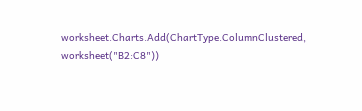worksheet.Charts.Add(ChartType.ColumnClustered, worksheet("B2:C8"))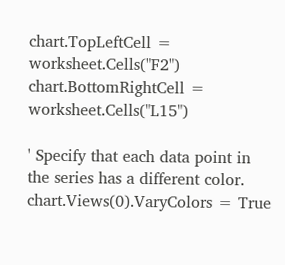chart.TopLeftCell = worksheet.Cells("F2")
chart.BottomRightCell = worksheet.Cells("L15")

' Specify that each data point in the series has a different color.
chart.Views(0).VaryColors = True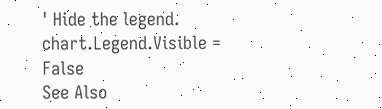' Hide the legend.
chart.Legend.Visible = False
See Also